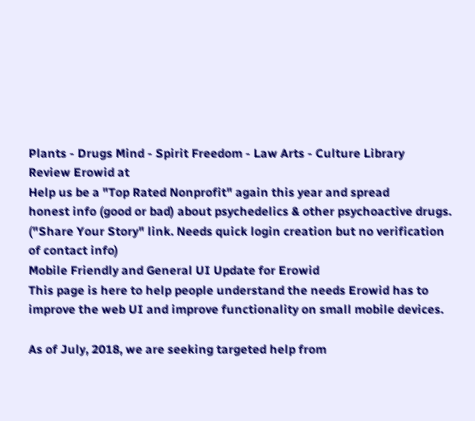Plants - Drugs Mind - Spirit Freedom - Law Arts - Culture Library
Review Erowid at
Help us be a "Top Rated Nonprofit" again this year and spread
honest info (good or bad) about psychedelics & other psychoactive drugs.
("Share Your Story" link. Needs quick login creation but no verification of contact info)
Mobile Friendly and General UI Update for Erowid
This page is here to help people understand the needs Erowid has to improve the web UI and improve functionality on small mobile devices.

As of July, 2018, we are seeking targeted help from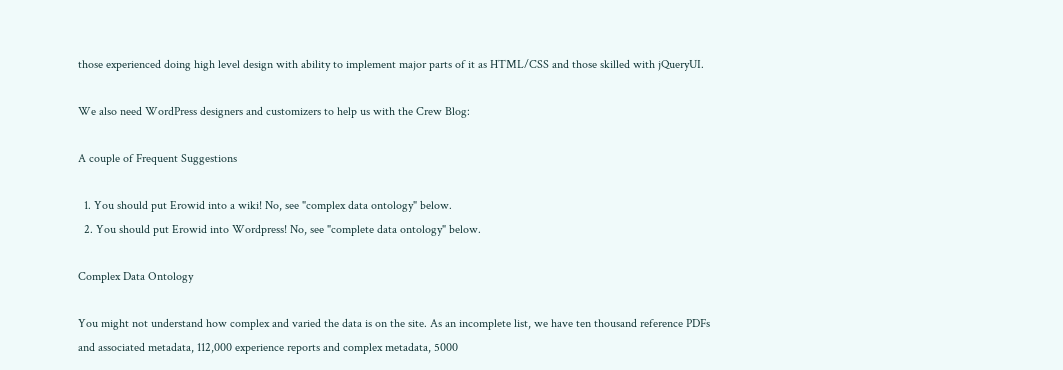those experienced doing high level design with ability to implement major parts of it as HTML/CSS and those skilled with jQueryUI.

We also need WordPress designers and customizers to help us with the Crew Blog:

A couple of Frequent Suggestions

  1. You should put Erowid into a wiki! No, see "complex data ontology" below.
  2. You should put Erowid into Wordpress! No, see "complete data ontology" below.

Complex Data Ontology

You might not understand how complex and varied the data is on the site. As an incomplete list, we have ten thousand reference PDFs and associated metadata, 112,000 experience reports and complex metadata, 5000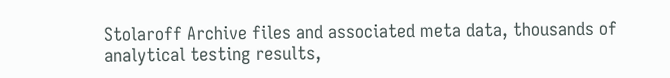Stolaroff Archive files and associated meta data, thousands of analytical testing results,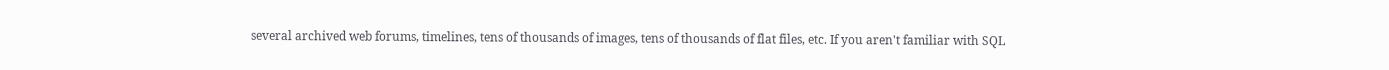several archived web forums, timelines, tens of thousands of images, tens of thousands of flat files, etc. If you aren't familiar with SQL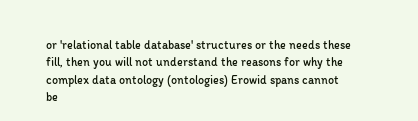or 'relational table database' structures or the needs these fill, then you will not understand the reasons for why the complex data ontology (ontologies) Erowid spans cannot be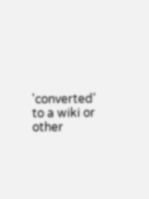'converted' to a wiki or other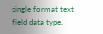single format text field data type.